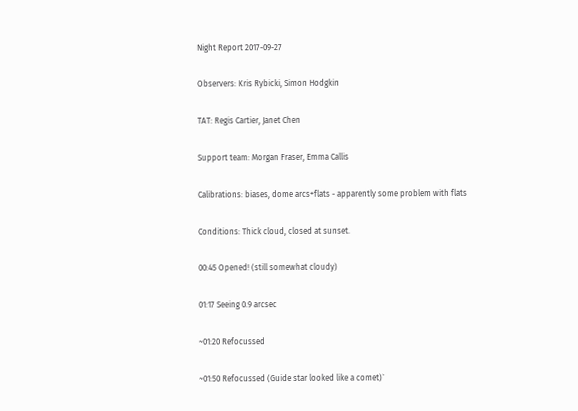Night Report 2017-09-27

Observers: Kris Rybicki, Simon Hodgkin

TAT: Regis Cartier, Janet Chen

Support team: Morgan Fraser, Emma Callis

Calibrations: biases, dome arcs+flats - apparently some problem with flats

Conditions: Thick cloud, closed at sunset.

00:45 Opened! (still somewhat cloudy)

01:17 Seeing 0.9 arcsec

~01:20 Refocussed

~01:50 Refocussed (Guide star looked like a comet)`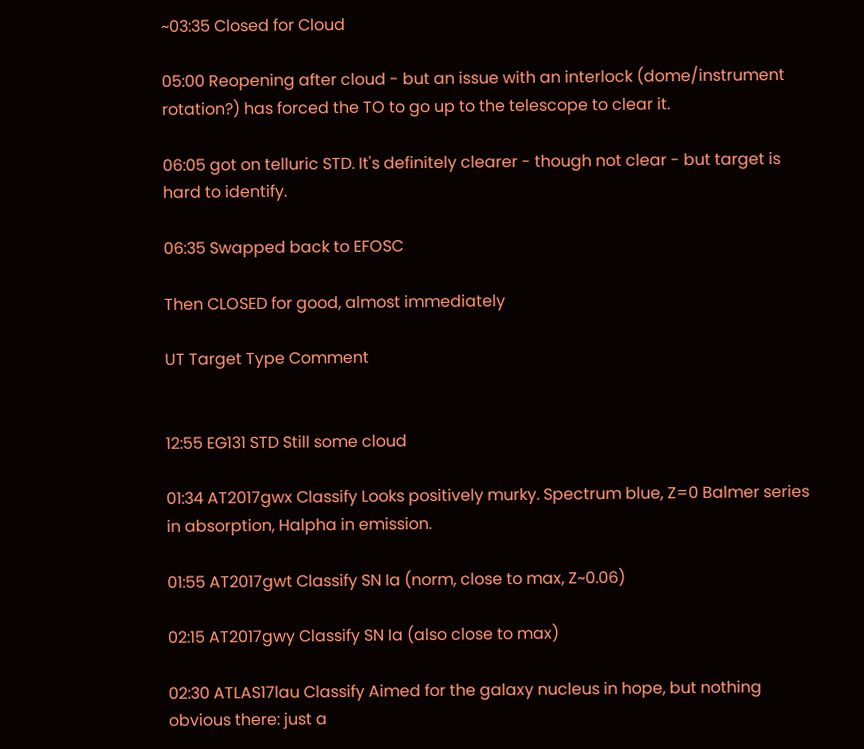~03:35 Closed for Cloud

05:00 Reopening after cloud - but an issue with an interlock (dome/instrument rotation?) has forced the TO to go up to the telescope to clear it.

06:05 got on telluric STD. It's definitely clearer - though not clear - but target is hard to identify.

06:35 Swapped back to EFOSC

Then CLOSED for good, almost immediately

UT Target Type Comment


12:55 EG131 STD Still some cloud

01:34 AT2017gwx Classify Looks positively murky. Spectrum blue, Z=0 Balmer series in absorption, Halpha in emission.

01:55 AT2017gwt Classify SN Ia (norm, close to max, Z~0.06)

02:15 AT2017gwy Classify SN Ia (also close to max)

02:30 ATLAS17lau Classify Aimed for the galaxy nucleus in hope, but nothing obvious there: just a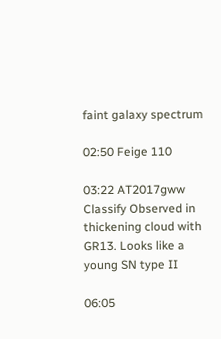faint galaxy spectrum

02:50 Feige 110

03:22 AT2017gww Classify Observed in thickening cloud with GR13. Looks like a young SN type II

06:05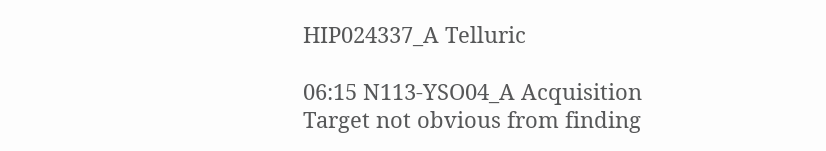HIP024337_A Telluric

06:15 N113-YSO04_A Acquisition Target not obvious from finding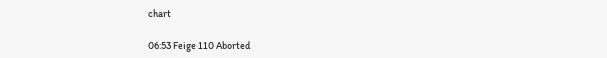chart

06:53 Feige 110 Aborted